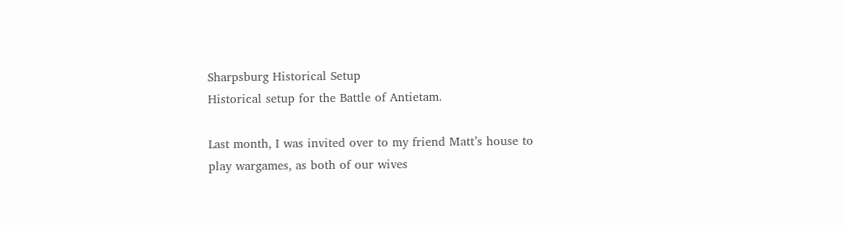Sharpsburg Historical Setup
Historical setup for the Battle of Antietam.

Last month, I was invited over to my friend Matt’s house to play wargames, as both of our wives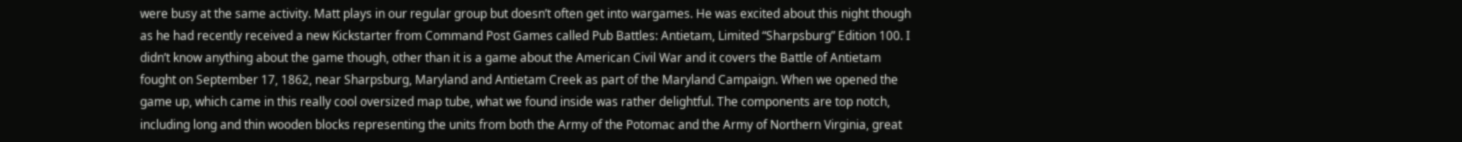were busy at the same activity. Matt plays in our regular group but doesn’t often get into wargames. He was excited about this night though as he had recently received a new Kickstarter from Command Post Games called Pub Battles: Antietam, Limited “Sharpsburg” Edition 100. I didn’t know anything about the game though, other than it is a game about the American Civil War and it covers the Battle of Antietam fought on September 17, 1862, near Sharpsburg, Maryland and Antietam Creek as part of the Maryland Campaign. When we opened the game up, which came in this really cool oversized map tube, what we found inside was rather delightful. The components are top notch, including long and thin wooden blocks representing the units from both the Army of the Potomac and the Army of Northern Virginia, great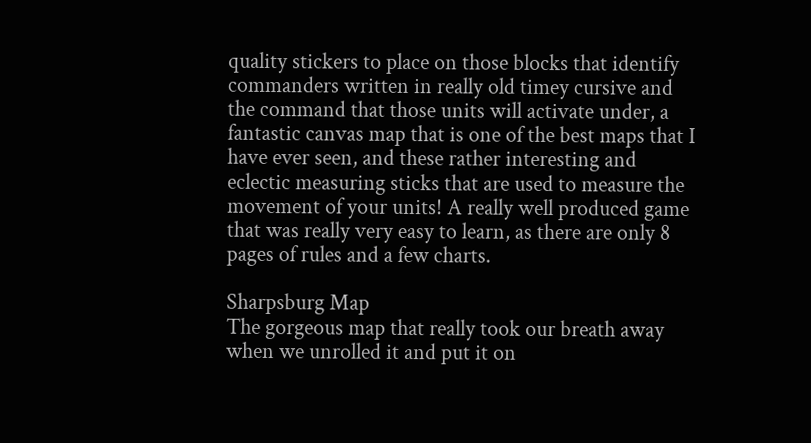quality stickers to place on those blocks that identify commanders written in really old timey cursive and the command that those units will activate under, a fantastic canvas map that is one of the best maps that I have ever seen, and these rather interesting and eclectic measuring sticks that are used to measure the movement of your units! A really well produced game that was really very easy to learn, as there are only 8 pages of rules and a few charts.

Sharpsburg Map
The gorgeous map that really took our breath away when we unrolled it and put it on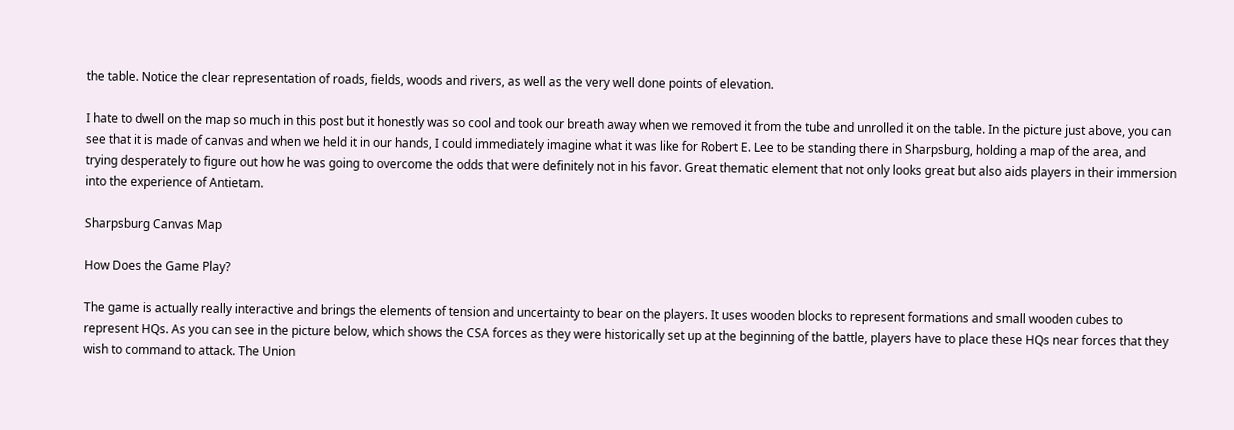the table. Notice the clear representation of roads, fields, woods and rivers, as well as the very well done points of elevation.

I hate to dwell on the map so much in this post but it honestly was so cool and took our breath away when we removed it from the tube and unrolled it on the table. In the picture just above, you can see that it is made of canvas and when we held it in our hands, I could immediately imagine what it was like for Robert E. Lee to be standing there in Sharpsburg, holding a map of the area, and trying desperately to figure out how he was going to overcome the odds that were definitely not in his favor. Great thematic element that not only looks great but also aids players in their immersion into the experience of Antietam.

Sharpsburg Canvas Map

How Does the Game Play?

The game is actually really interactive and brings the elements of tension and uncertainty to bear on the players. It uses wooden blocks to represent formations and small wooden cubes to represent HQs. As you can see in the picture below, which shows the CSA forces as they were historically set up at the beginning of the battle, players have to place these HQs near forces that they wish to command to attack. The Union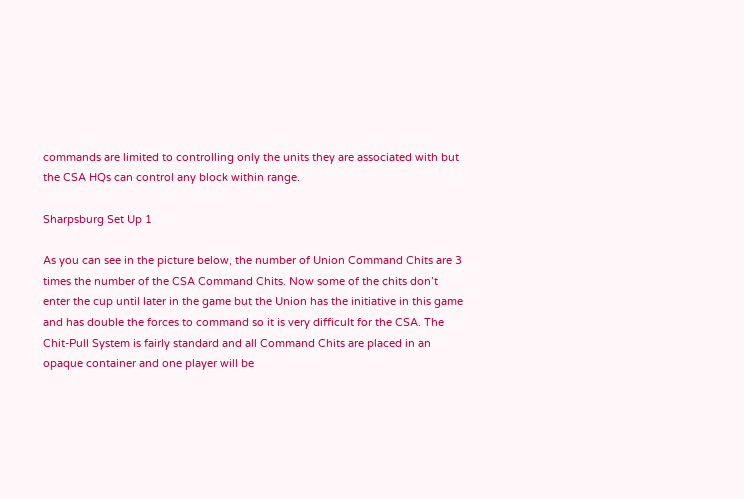commands are limited to controlling only the units they are associated with but the CSA HQs can control any block within range.

Sharpsburg Set Up 1

As you can see in the picture below, the number of Union Command Chits are 3 times the number of the CSA Command Chits. Now some of the chits don’t enter the cup until later in the game but the Union has the initiative in this game and has double the forces to command so it is very difficult for the CSA. The Chit-Pull System is fairly standard and all Command Chits are placed in an opaque container and one player will be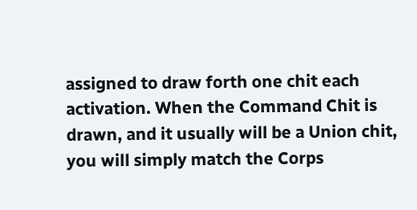assigned to draw forth one chit each activation. When the Command Chit is drawn, and it usually will be a Union chit, you will simply match the Corps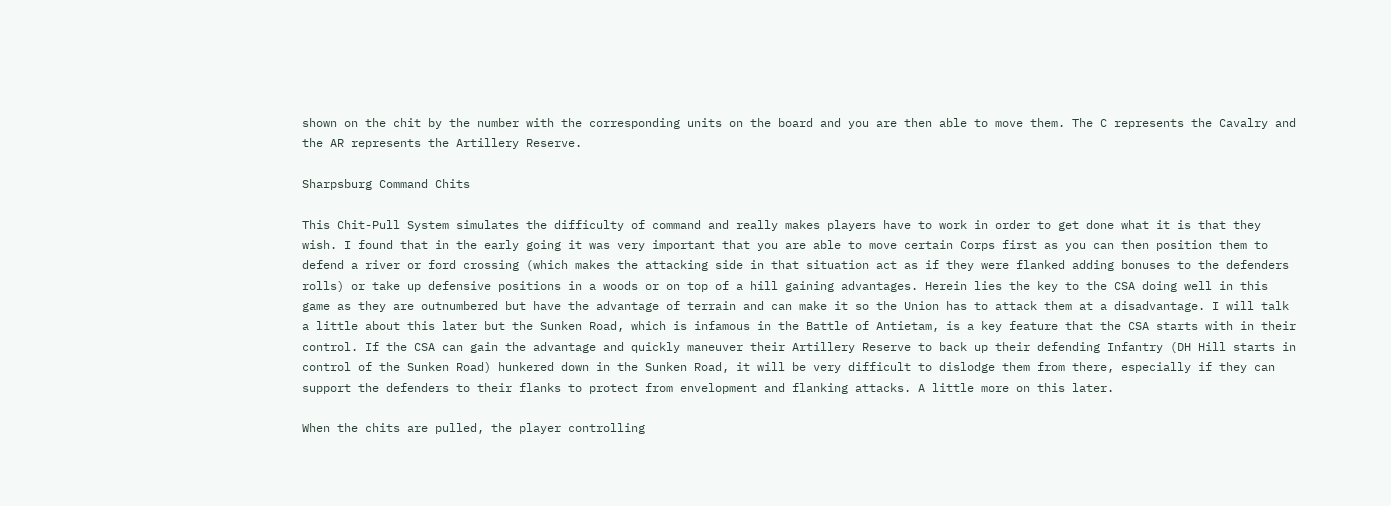shown on the chit by the number with the corresponding units on the board and you are then able to move them. The C represents the Cavalry and the AR represents the Artillery Reserve.

Sharpsburg Command Chits

This Chit-Pull System simulates the difficulty of command and really makes players have to work in order to get done what it is that they wish. I found that in the early going it was very important that you are able to move certain Corps first as you can then position them to defend a river or ford crossing (which makes the attacking side in that situation act as if they were flanked adding bonuses to the defenders rolls) or take up defensive positions in a woods or on top of a hill gaining advantages. Herein lies the key to the CSA doing well in this game as they are outnumbered but have the advantage of terrain and can make it so the Union has to attack them at a disadvantage. I will talk a little about this later but the Sunken Road, which is infamous in the Battle of Antietam, is a key feature that the CSA starts with in their control. If the CSA can gain the advantage and quickly maneuver their Artillery Reserve to back up their defending Infantry (DH Hill starts in control of the Sunken Road) hunkered down in the Sunken Road, it will be very difficult to dislodge them from there, especially if they can support the defenders to their flanks to protect from envelopment and flanking attacks. A little more on this later.

When the chits are pulled, the player controlling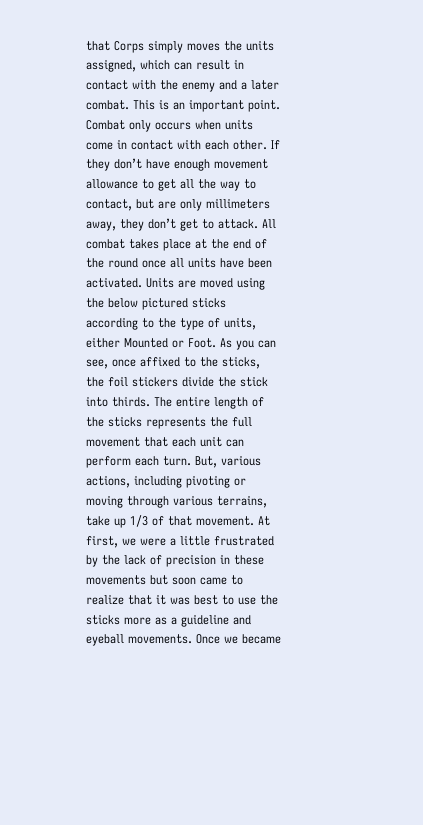that Corps simply moves the units assigned, which can result in contact with the enemy and a later combat. This is an important point. Combat only occurs when units come in contact with each other. If they don’t have enough movement allowance to get all the way to contact, but are only millimeters away, they don’t get to attack. All combat takes place at the end of the round once all units have been activated. Units are moved using the below pictured sticks according to the type of units, either Mounted or Foot. As you can see, once affixed to the sticks, the foil stickers divide the stick into thirds. The entire length of the sticks represents the full movement that each unit can perform each turn. But, various actions, including pivoting or moving through various terrains, take up 1/3 of that movement. At first, we were a little frustrated by the lack of precision in these movements but soon came to realize that it was best to use the sticks more as a guideline and eyeball movements. Once we became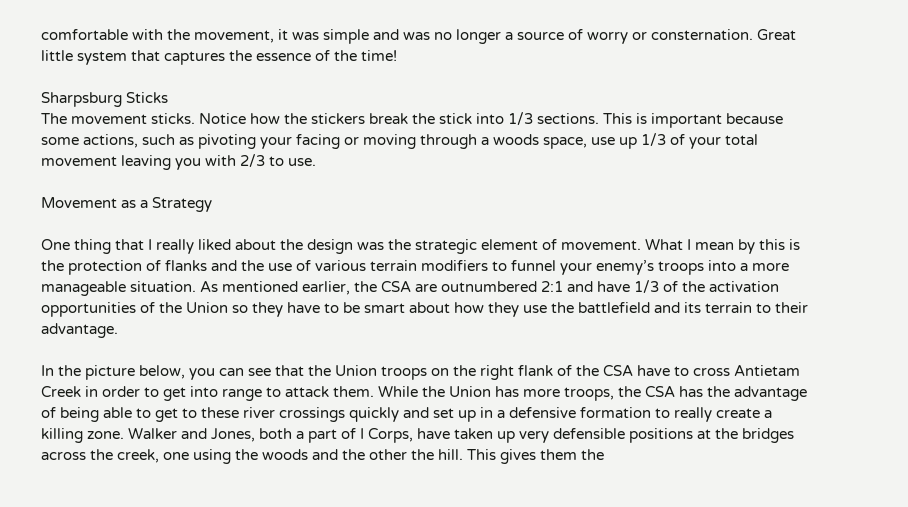comfortable with the movement, it was simple and was no longer a source of worry or consternation. Great little system that captures the essence of the time!

Sharpsburg Sticks
The movement sticks. Notice how the stickers break the stick into 1/3 sections. This is important because some actions, such as pivoting your facing or moving through a woods space, use up 1/3 of your total movement leaving you with 2/3 to use.

Movement as a Strategy

One thing that I really liked about the design was the strategic element of movement. What I mean by this is the protection of flanks and the use of various terrain modifiers to funnel your enemy’s troops into a more manageable situation. As mentioned earlier, the CSA are outnumbered 2:1 and have 1/3 of the activation opportunities of the Union so they have to be smart about how they use the battlefield and its terrain to their advantage.

In the picture below, you can see that the Union troops on the right flank of the CSA have to cross Antietam Creek in order to get into range to attack them. While the Union has more troops, the CSA has the advantage of being able to get to these river crossings quickly and set up in a defensive formation to really create a killing zone. Walker and Jones, both a part of I Corps, have taken up very defensible positions at the bridges across the creek, one using the woods and the other the hill. This gives them the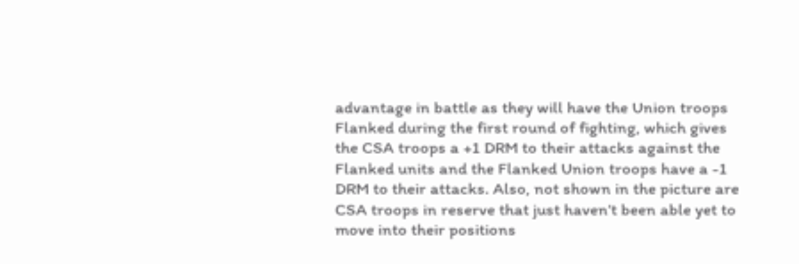advantage in battle as they will have the Union troops Flanked during the first round of fighting, which gives the CSA troops a +1 DRM to their attacks against the Flanked units and the Flanked Union troops have a -1 DRM to their attacks. Also, not shown in the picture are CSA troops in reserve that just haven’t been able yet to move into their positions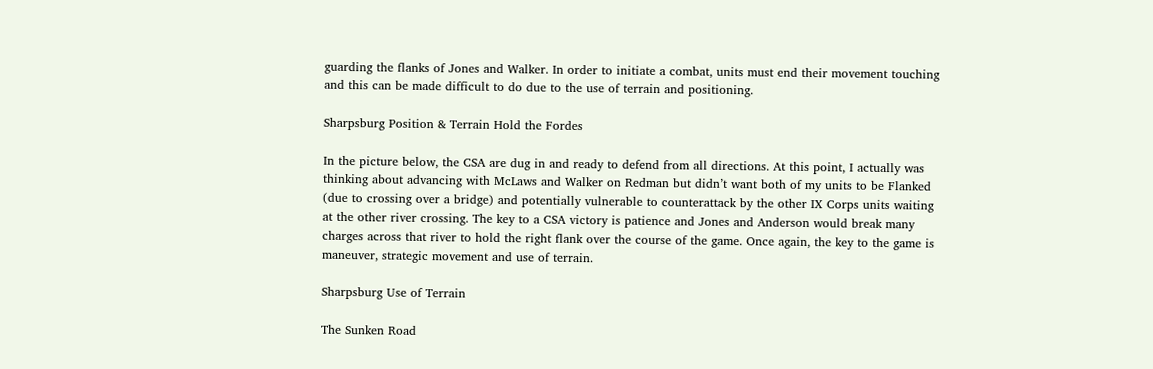guarding the flanks of Jones and Walker. In order to initiate a combat, units must end their movement touching and this can be made difficult to do due to the use of terrain and positioning.

Sharpsburg Position & Terrain Hold the Fordes

In the picture below, the CSA are dug in and ready to defend from all directions. At this point, I actually was thinking about advancing with McLaws and Walker on Redman but didn’t want both of my units to be Flanked (due to crossing over a bridge) and potentially vulnerable to counterattack by the other IX Corps units waiting at the other river crossing. The key to a CSA victory is patience and Jones and Anderson would break many charges across that river to hold the right flank over the course of the game. Once again, the key to the game is maneuver, strategic movement and use of terrain.

Sharpsburg Use of Terrain

The Sunken Road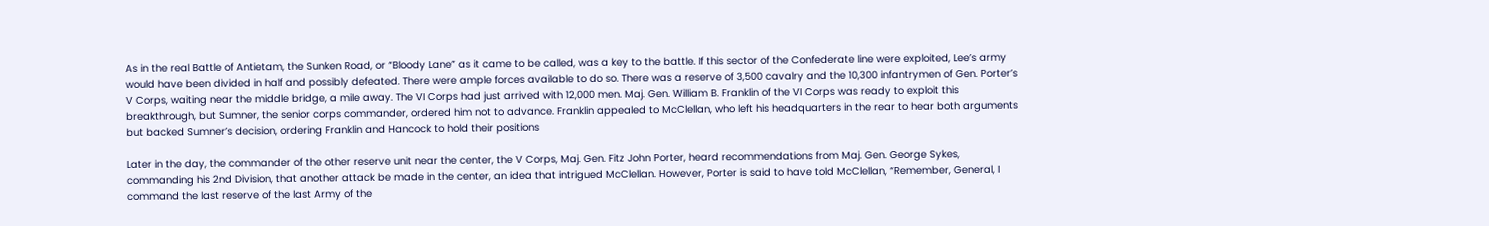As in the real Battle of Antietam, the Sunken Road, or “Bloody Lane” as it came to be called, was a key to the battle. If this sector of the Confederate line were exploited, Lee’s army would have been divided in half and possibly defeated. There were ample forces available to do so. There was a reserve of 3,500 cavalry and the 10,300 infantrymen of Gen. Porter’s V Corps, waiting near the middle bridge, a mile away. The VI Corps had just arrived with 12,000 men. Maj. Gen. William B. Franklin of the VI Corps was ready to exploit this breakthrough, but Sumner, the senior corps commander, ordered him not to advance. Franklin appealed to McClellan, who left his headquarters in the rear to hear both arguments but backed Sumner’s decision, ordering Franklin and Hancock to hold their positions

Later in the day, the commander of the other reserve unit near the center, the V Corps, Maj. Gen. Fitz John Porter, heard recommendations from Maj. Gen. George Sykes, commanding his 2nd Division, that another attack be made in the center, an idea that intrigued McClellan. However, Porter is said to have told McClellan, “Remember, General, I command the last reserve of the last Army of the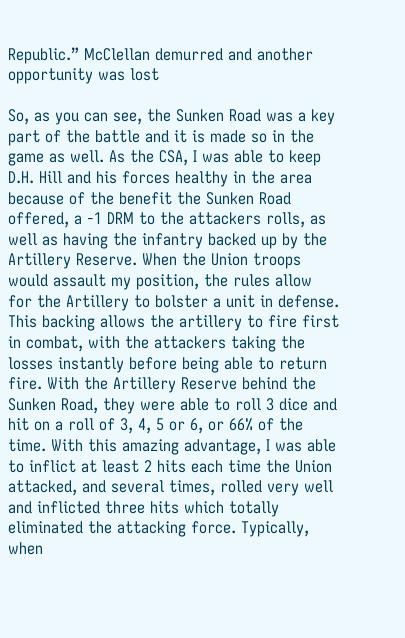Republic.” McClellan demurred and another opportunity was lost

So, as you can see, the Sunken Road was a key part of the battle and it is made so in the game as well. As the CSA, I was able to keep D.H. Hill and his forces healthy in the area because of the benefit the Sunken Road offered, a -1 DRM to the attackers rolls, as well as having the infantry backed up by the Artillery Reserve. When the Union troops would assault my position, the rules allow for the Artillery to bolster a unit in defense. This backing allows the artillery to fire first in combat, with the attackers taking the losses instantly before being able to return fire. With the Artillery Reserve behind the Sunken Road, they were able to roll 3 dice and hit on a roll of 3, 4, 5 or 6, or 66% of the time. With this amazing advantage, I was able to inflict at least 2 hits each time the Union attacked, and several times, rolled very well and inflicted three hits which totally eliminated the attacking force. Typically, when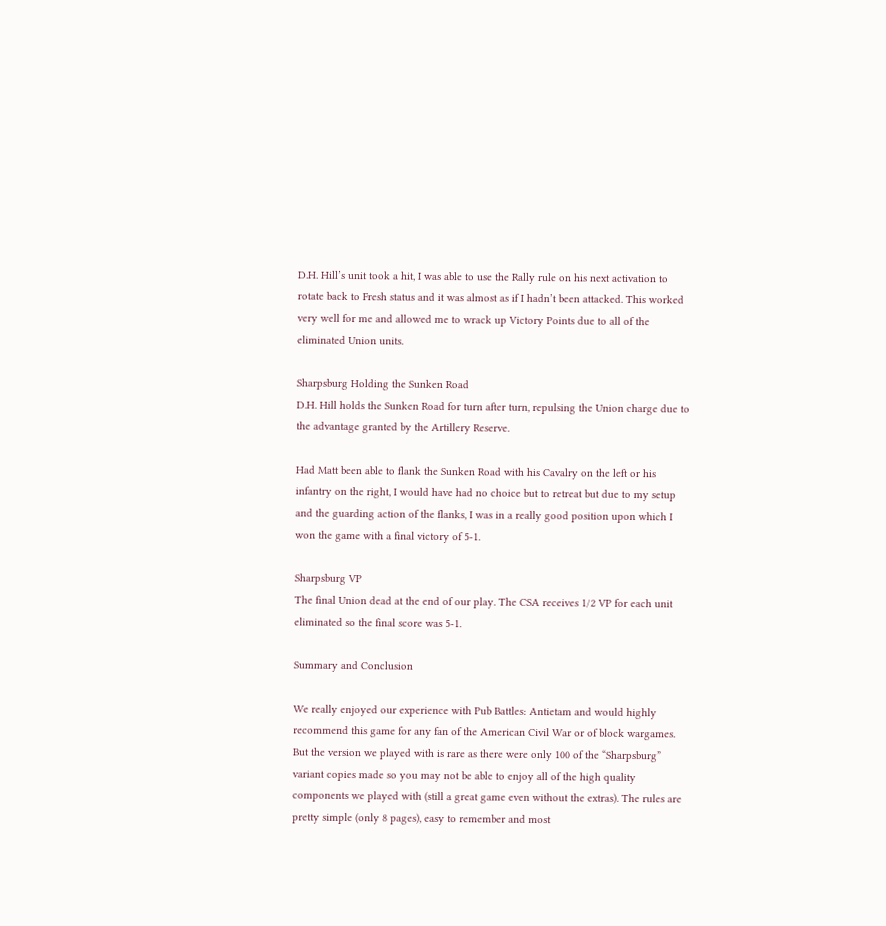D.H. Hill’s unit took a hit, I was able to use the Rally rule on his next activation to rotate back to Fresh status and it was almost as if I hadn’t been attacked. This worked very well for me and allowed me to wrack up Victory Points due to all of the eliminated Union units.

Sharpsburg Holding the Sunken Road
D.H. Hill holds the Sunken Road for turn after turn, repulsing the Union charge due to the advantage granted by the Artillery Reserve.

Had Matt been able to flank the Sunken Road with his Cavalry on the left or his infantry on the right, I would have had no choice but to retreat but due to my setup and the guarding action of the flanks, I was in a really good position upon which I won the game with a final victory of 5-1.

Sharpsburg VP
The final Union dead at the end of our play. The CSA receives 1/2 VP for each unit eliminated so the final score was 5-1.

Summary and Conclusion

We really enjoyed our experience with Pub Battles: Antietam and would highly recommend this game for any fan of the American Civil War or of block wargames. But the version we played with is rare as there were only 100 of the “Sharpsburg” variant copies made so you may not be able to enjoy all of the high quality components we played with (still a great game even without the extras). The rules are pretty simple (only 8 pages), easy to remember and most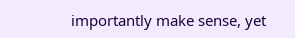importantly make sense, yet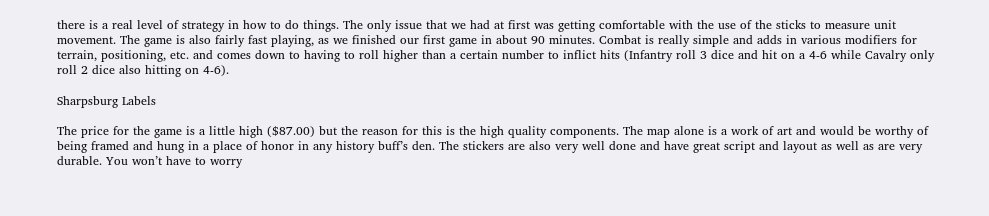there is a real level of strategy in how to do things. The only issue that we had at first was getting comfortable with the use of the sticks to measure unit movement. The game is also fairly fast playing, as we finished our first game in about 90 minutes. Combat is really simple and adds in various modifiers for terrain, positioning, etc. and comes down to having to roll higher than a certain number to inflict hits (Infantry roll 3 dice and hit on a 4-6 while Cavalry only roll 2 dice also hitting on 4-6).

Sharpsburg Labels

The price for the game is a little high ($87.00) but the reason for this is the high quality components. The map alone is a work of art and would be worthy of being framed and hung in a place of honor in any history buff’s den. The stickers are also very well done and have great script and layout as well as are very durable. You won’t have to worry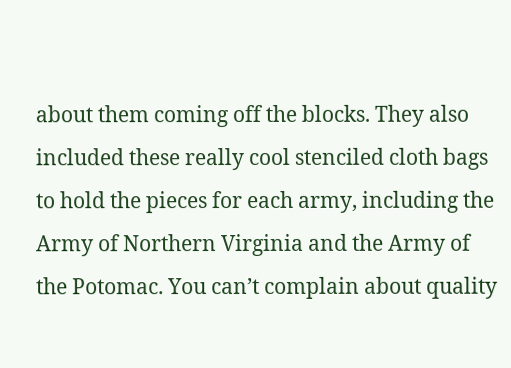about them coming off the blocks. They also included these really cool stenciled cloth bags to hold the pieces for each army, including the Army of Northern Virginia and the Army of the Potomac. You can’t complain about quality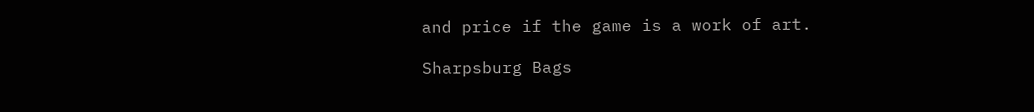and price if the game is a work of art.

Sharpsburg Bags